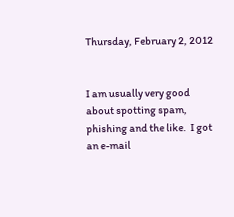Thursday, February 2, 2012


I am usually very good about spotting spam, phishing and the like.  I got an e-mail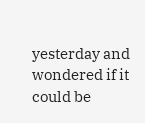yesterday and wondered if it could be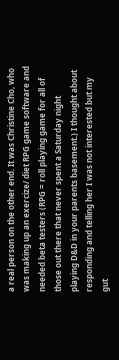a real person on the other end. It was Christine Cho, who was making up an exercize/ diet RPG game software and needed beta testers (RPG = roll playing game for all of those out there that never spent a Saturday night playing D&D in your parents basement.) I thought about responding and telling her I was not interested but my gut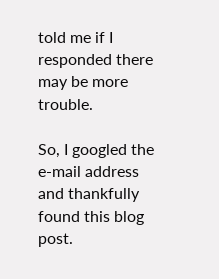told me if I responded there may be more trouble.

So, I googled the e-mail address and thankfully found this blog post.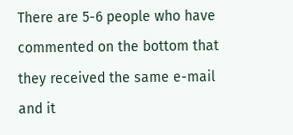There are 5-6 people who have commented on the bottom that they received the same e-mail and it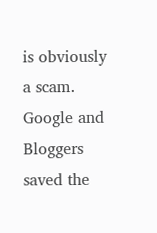is obviously a scam. Google and Bloggers saved the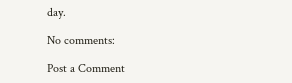day.

No comments:

Post a Comment